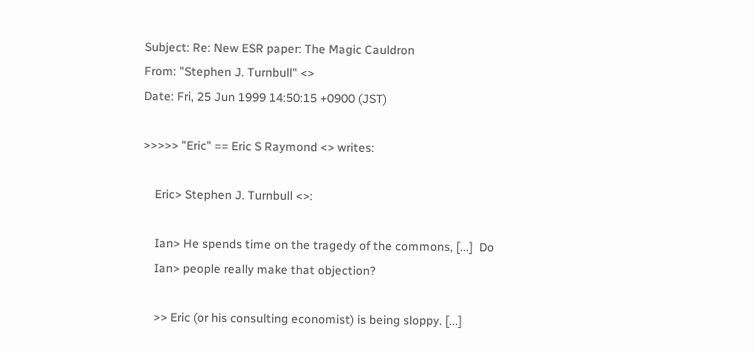Subject: Re: New ESR paper: The Magic Cauldron
From: "Stephen J. Turnbull" <>
Date: Fri, 25 Jun 1999 14:50:15 +0900 (JST)

>>>>> "Eric" == Eric S Raymond <> writes:

    Eric> Stephen J. Turnbull <>:

    Ian> He spends time on the tragedy of the commons, [...]  Do
    Ian> people really make that objection?

    >> Eric (or his consulting economist) is being sloppy. [...]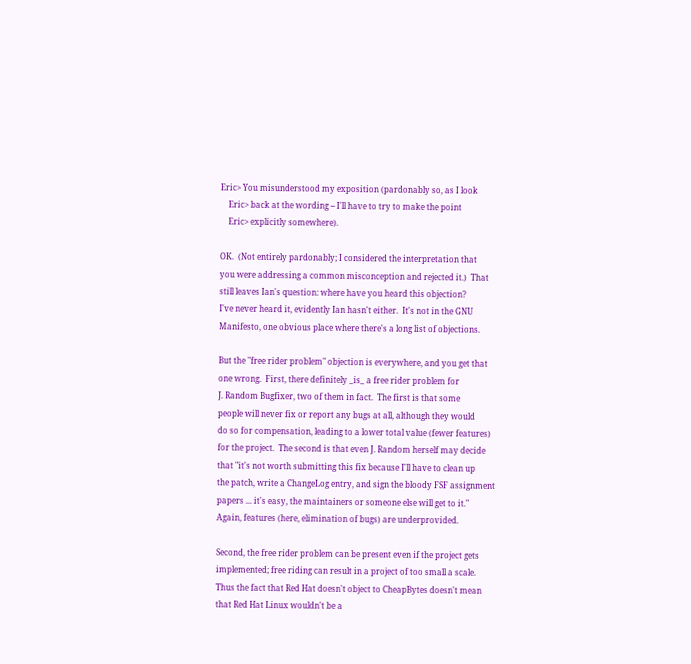Eric> You misunderstood my exposition (pardonably so, as I look
    Eric> back at the wording -- I'll have to try to make the point
    Eric> explicitly somewhere).

OK.  (Not entirely pardonably; I considered the interpretation that
you were addressing a common misconception and rejected it.)  That
still leaves Ian's question: where have you heard this objection?
I've never heard it, evidently Ian hasn't either.  It's not in the GNU
Manifesto, one obvious place where there's a long list of objections.

But the "free rider problem" objection is everywhere, and you get that
one wrong.  First, there definitely _is_ a free rider problem for
J. Random Bugfixer, two of them in fact.  The first is that some
people will never fix or report any bugs at all, although they would
do so for compensation, leading to a lower total value (fewer features)
for the project.  The second is that even J. Random herself may decide
that "it's not worth submitting this fix because I'll have to clean up
the patch, write a ChangeLog entry, and sign the bloody FSF assignment
papers ... it's easy, the maintainers or someone else will get to it."
Again, features (here, elimination of bugs) are underprovided.

Second, the free rider problem can be present even if the project gets
implemented; free riding can result in a project of too small a scale.
Thus the fact that Red Hat doesn't object to CheapBytes doesn't mean
that Red Hat Linux wouldn't be a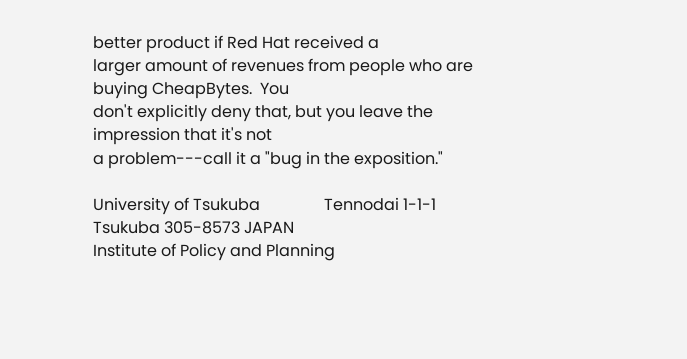better product if Red Hat received a
larger amount of revenues from people who are buying CheapBytes.  You
don't explicitly deny that, but you leave the impression that it's not
a problem---call it a "bug in the exposition."

University of Tsukuba                Tennodai 1-1-1 Tsukuba 305-8573 JAPAN
Institute of Policy and Planning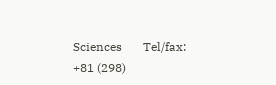Sciences       Tel/fax: +81 (298)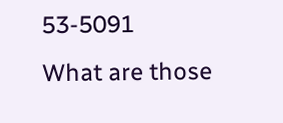53-5091
What are those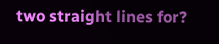two straight lines for?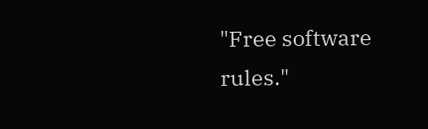"Free software rules."